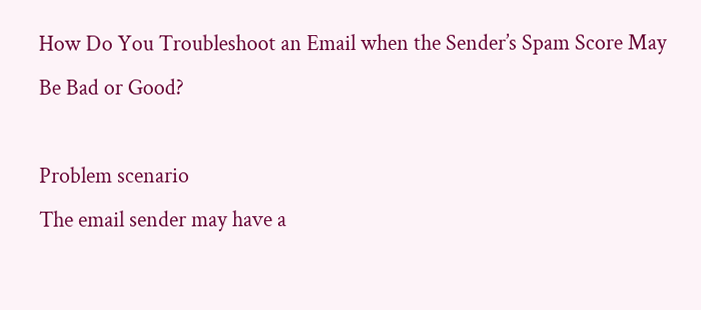How Do You Troubleshoot an Email when the Sender’s Spam Score May Be Bad or Good?

Problem scenario
The email sender may have a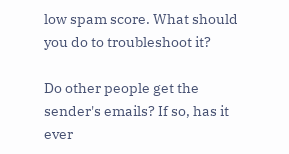low spam score. What should you do to troubleshoot it?

Do other people get the sender's emails? If so, has it ever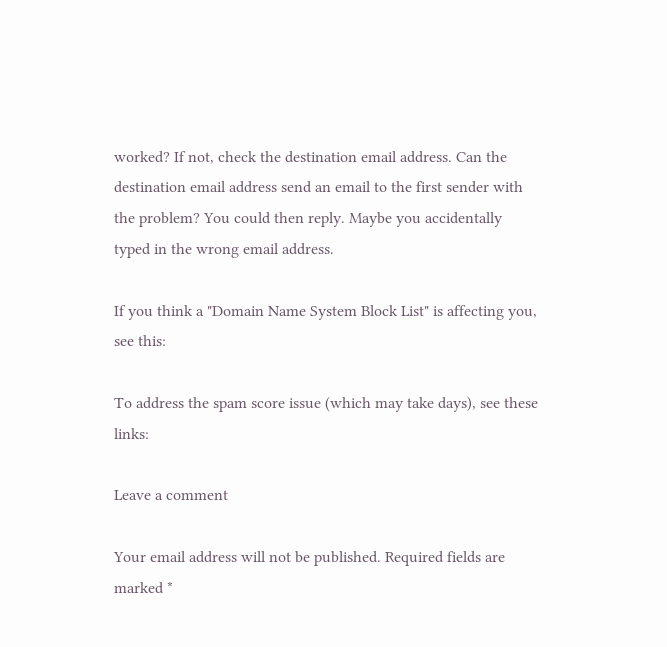worked? If not, check the destination email address. Can the destination email address send an email to the first sender with the problem? You could then reply. Maybe you accidentally typed in the wrong email address.

If you think a "Domain Name System Block List" is affecting you, see this:

To address the spam score issue (which may take days), see these links:

Leave a comment

Your email address will not be published. Required fields are marked *